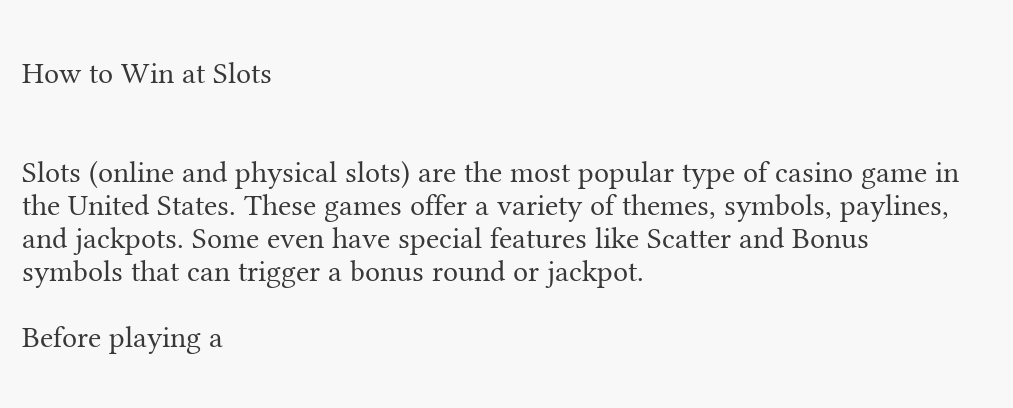How to Win at Slots


Slots (online and physical slots) are the most popular type of casino game in the United States. These games offer a variety of themes, symbols, paylines, and jackpots. Some even have special features like Scatter and Bonus symbols that can trigger a bonus round or jackpot.

Before playing a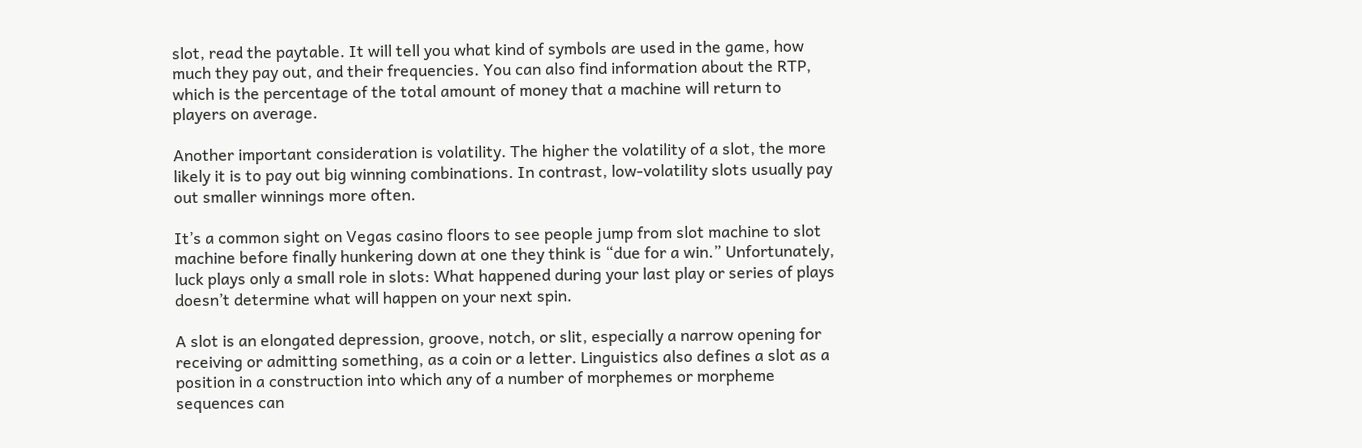slot, read the paytable. It will tell you what kind of symbols are used in the game, how much they pay out, and their frequencies. You can also find information about the RTP, which is the percentage of the total amount of money that a machine will return to players on average.

Another important consideration is volatility. The higher the volatility of a slot, the more likely it is to pay out big winning combinations. In contrast, low-volatility slots usually pay out smaller winnings more often.

It’s a common sight on Vegas casino floors to see people jump from slot machine to slot machine before finally hunkering down at one they think is “due for a win.” Unfortunately, luck plays only a small role in slots: What happened during your last play or series of plays doesn’t determine what will happen on your next spin.

A slot is an elongated depression, groove, notch, or slit, especially a narrow opening for receiving or admitting something, as a coin or a letter. Linguistics also defines a slot as a position in a construction into which any of a number of morphemes or morpheme sequences can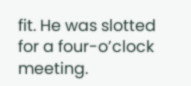fit. He was slotted for a four-o’clock meeting.